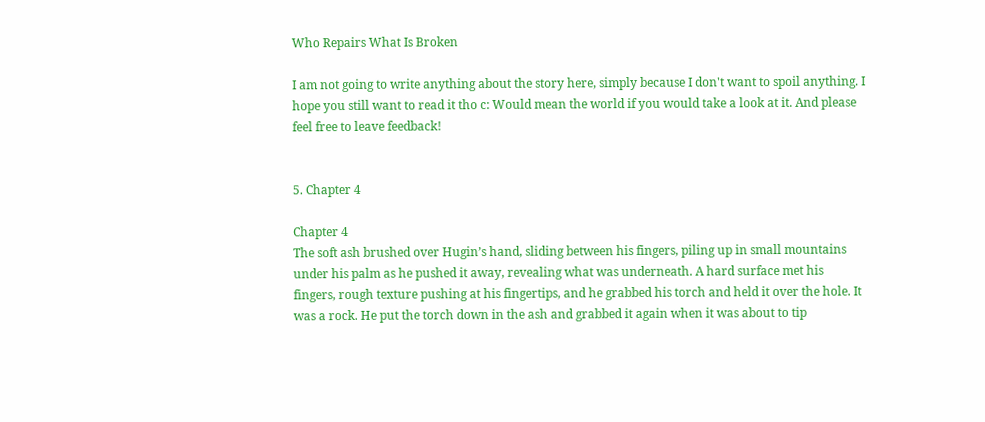Who Repairs What Is Broken

I am not going to write anything about the story here, simply because I don't want to spoil anything. I hope you still want to read it tho c: Would mean the world if you would take a look at it. And please feel free to leave feedback!


5. Chapter 4

Chapter 4
The soft ash brushed over Hugin’s hand, sliding between his fingers, piling up in small mountains under his palm as he pushed it away, revealing what was underneath. A hard surface met his fingers, rough texture pushing at his fingertips, and he grabbed his torch and held it over the hole. It was a rock. He put the torch down in the ash and grabbed it again when it was about to tip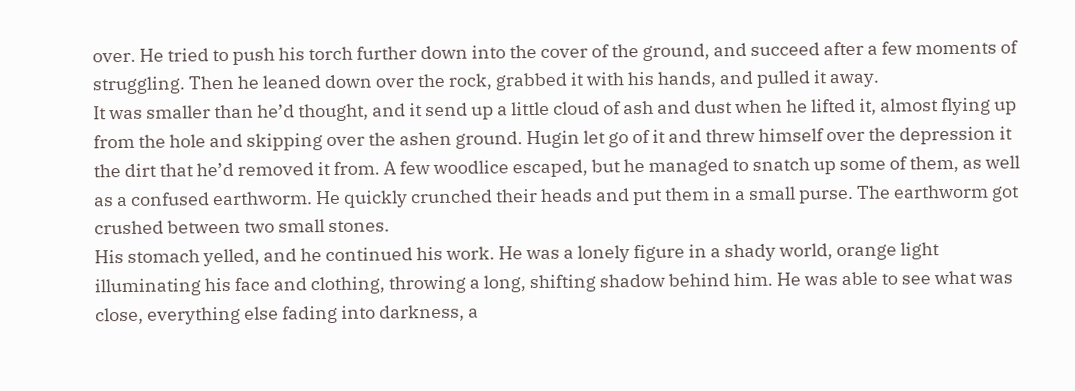over. He tried to push his torch further down into the cover of the ground, and succeed after a few moments of struggling. Then he leaned down over the rock, grabbed it with his hands, and pulled it away.
It was smaller than he’d thought, and it send up a little cloud of ash and dust when he lifted it, almost flying up from the hole and skipping over the ashen ground. Hugin let go of it and threw himself over the depression it the dirt that he’d removed it from. A few woodlice escaped, but he managed to snatch up some of them, as well as a confused earthworm. He quickly crunched their heads and put them in a small purse. The earthworm got crushed between two small stones.
His stomach yelled, and he continued his work. He was a lonely figure in a shady world, orange light illuminating his face and clothing, throwing a long, shifting shadow behind him. He was able to see what was close, everything else fading into darkness, a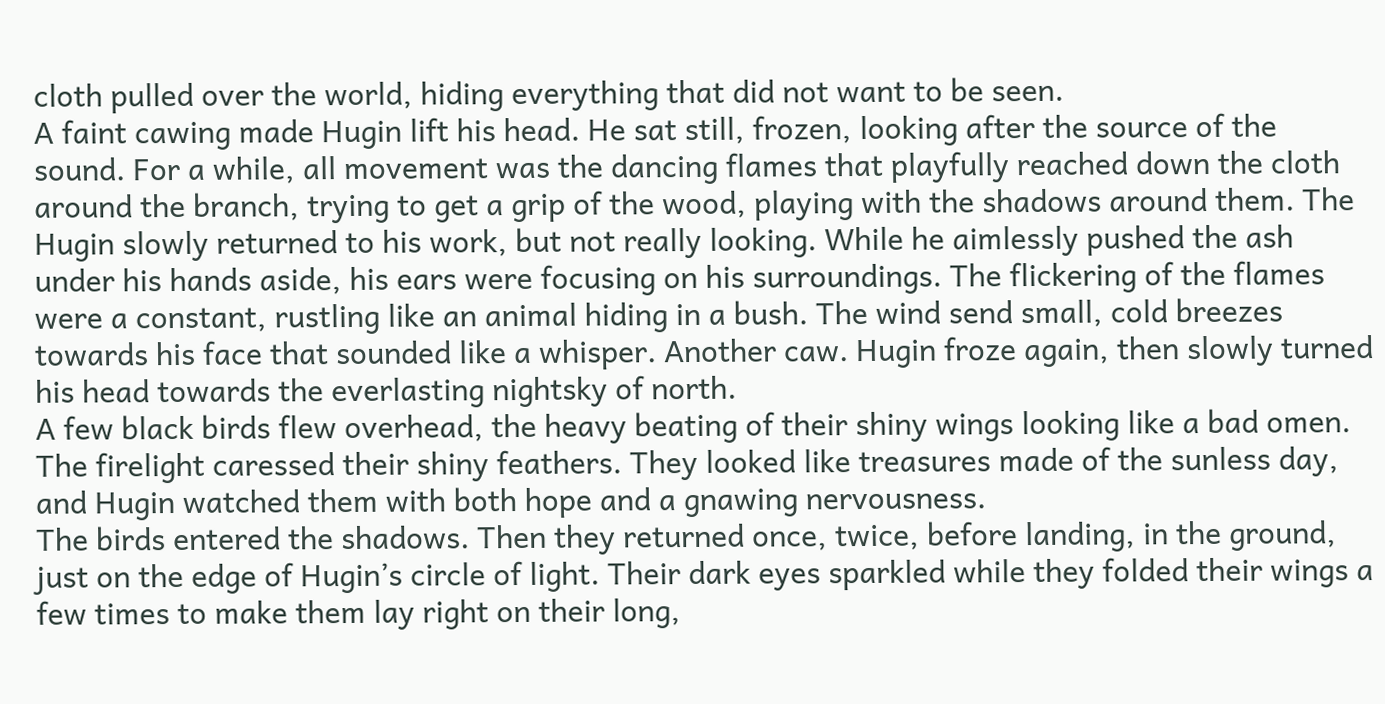cloth pulled over the world, hiding everything that did not want to be seen.
A faint cawing made Hugin lift his head. He sat still, frozen, looking after the source of the sound. For a while, all movement was the dancing flames that playfully reached down the cloth around the branch, trying to get a grip of the wood, playing with the shadows around them. The Hugin slowly returned to his work, but not really looking. While he aimlessly pushed the ash under his hands aside, his ears were focusing on his surroundings. The flickering of the flames were a constant, rustling like an animal hiding in a bush. The wind send small, cold breezes towards his face that sounded like a whisper. Another caw. Hugin froze again, then slowly turned his head towards the everlasting nightsky of north.
A few black birds flew overhead, the heavy beating of their shiny wings looking like a bad omen. The firelight caressed their shiny feathers. They looked like treasures made of the sunless day, and Hugin watched them with both hope and a gnawing nervousness.
The birds entered the shadows. Then they returned once, twice, before landing, in the ground, just on the edge of Hugin’s circle of light. Their dark eyes sparkled while they folded their wings a few times to make them lay right on their long,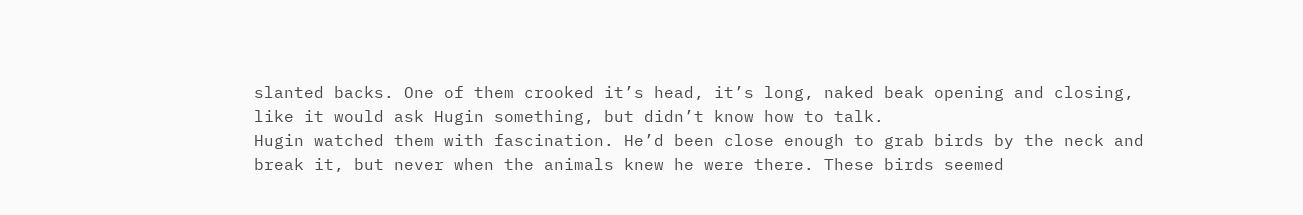slanted backs. One of them crooked it’s head, it’s long, naked beak opening and closing, like it would ask Hugin something, but didn’t know how to talk.
Hugin watched them with fascination. He’d been close enough to grab birds by the neck and break it, but never when the animals knew he were there. These birds seemed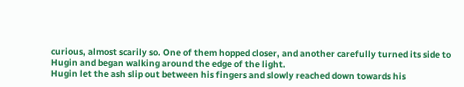curious, almost scarily so. One of them hopped closer, and another carefully turned its side to Hugin and began walking around the edge of the light.
Hugin let the ash slip out between his fingers and slowly reached down towards his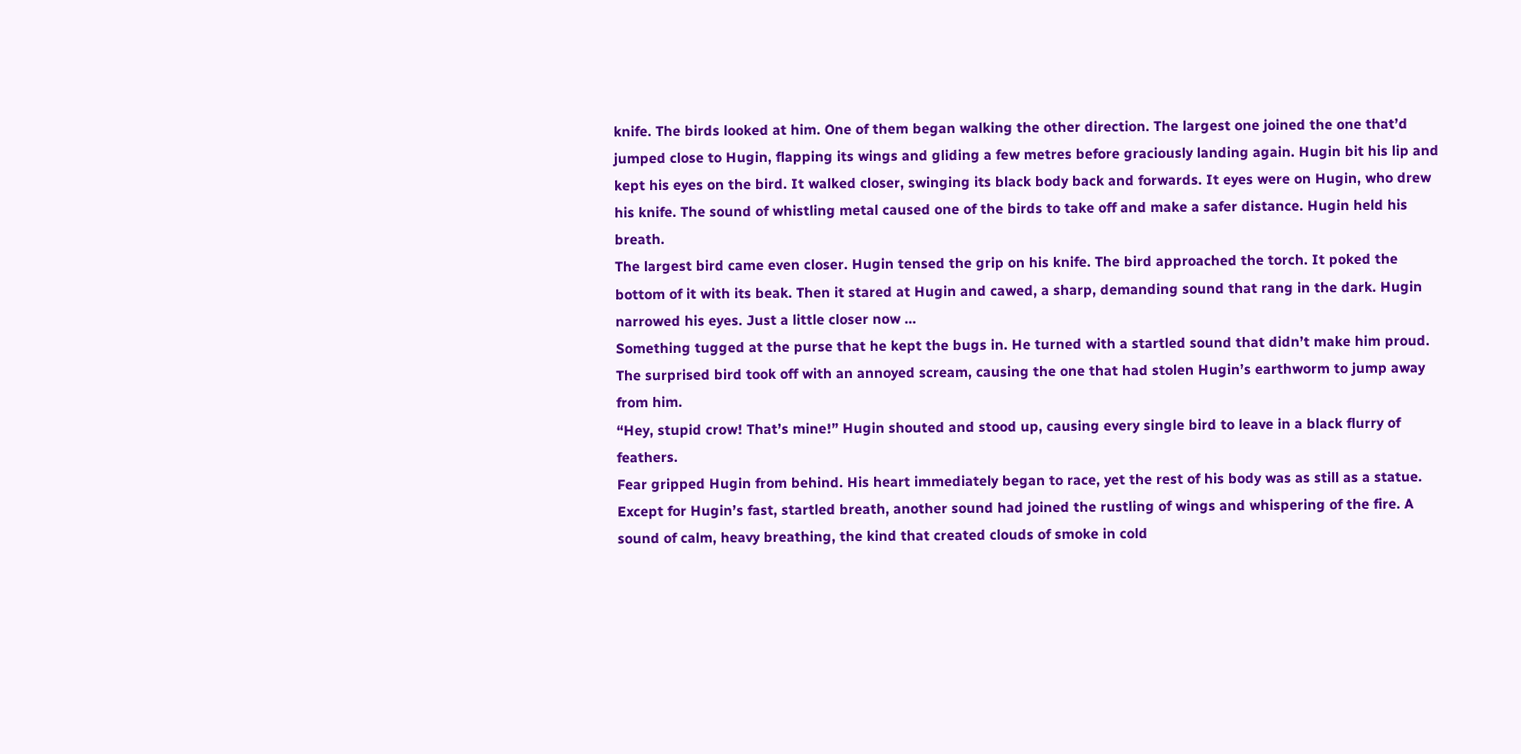knife. The birds looked at him. One of them began walking the other direction. The largest one joined the one that’d jumped close to Hugin, flapping its wings and gliding a few metres before graciously landing again. Hugin bit his lip and kept his eyes on the bird. It walked closer, swinging its black body back and forwards. It eyes were on Hugin, who drew his knife. The sound of whistling metal caused one of the birds to take off and make a safer distance. Hugin held his breath.
The largest bird came even closer. Hugin tensed the grip on his knife. The bird approached the torch. It poked the bottom of it with its beak. Then it stared at Hugin and cawed, a sharp, demanding sound that rang in the dark. Hugin narrowed his eyes. Just a little closer now …
Something tugged at the purse that he kept the bugs in. He turned with a startled sound that didn’t make him proud. The surprised bird took off with an annoyed scream, causing the one that had stolen Hugin’s earthworm to jump away from him.
“Hey, stupid crow! That’s mine!” Hugin shouted and stood up, causing every single bird to leave in a black flurry of feathers.
Fear gripped Hugin from behind. His heart immediately began to race, yet the rest of his body was as still as a statue. Except for Hugin’s fast, startled breath, another sound had joined the rustling of wings and whispering of the fire. A sound of calm, heavy breathing, the kind that created clouds of smoke in cold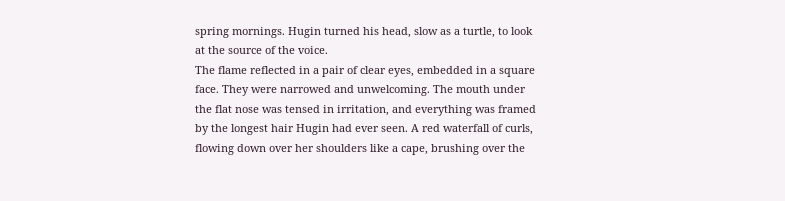spring mornings. Hugin turned his head, slow as a turtle, to look at the source of the voice.
The flame reflected in a pair of clear eyes, embedded in a square face. They were narrowed and unwelcoming. The mouth under the flat nose was tensed in irritation, and everything was framed by the longest hair Hugin had ever seen. A red waterfall of curls, flowing down over her shoulders like a cape, brushing over the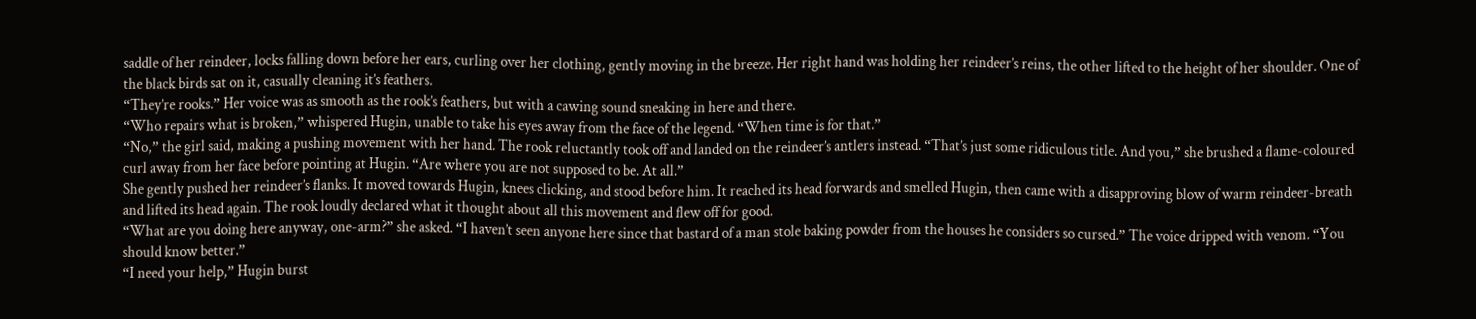saddle of her reindeer, locks falling down before her ears, curling over her clothing, gently moving in the breeze. Her right hand was holding her reindeer’s reins, the other lifted to the height of her shoulder. One of the black birds sat on it, casually cleaning it’s feathers.
“They’re rooks.” Her voice was as smooth as the rook’s feathers, but with a cawing sound sneaking in here and there.
“Who repairs what is broken,” whispered Hugin, unable to take his eyes away from the face of the legend. “When time is for that.”
“No,” the girl said, making a pushing movement with her hand. The rook reluctantly took off and landed on the reindeer’s antlers instead. “That’s just some ridiculous title. And you,” she brushed a flame-coloured curl away from her face before pointing at Hugin. “Are where you are not supposed to be. At all.”
She gently pushed her reindeer’s flanks. It moved towards Hugin, knees clicking, and stood before him. It reached its head forwards and smelled Hugin, then came with a disapproving blow of warm reindeer-breath and lifted its head again. The rook loudly declared what it thought about all this movement and flew off for good.
“What are you doing here anyway, one-arm?” she asked. “I haven’t seen anyone here since that bastard of a man stole baking powder from the houses he considers so cursed.” The voice dripped with venom. “You should know better.”
“I need your help,” Hugin burst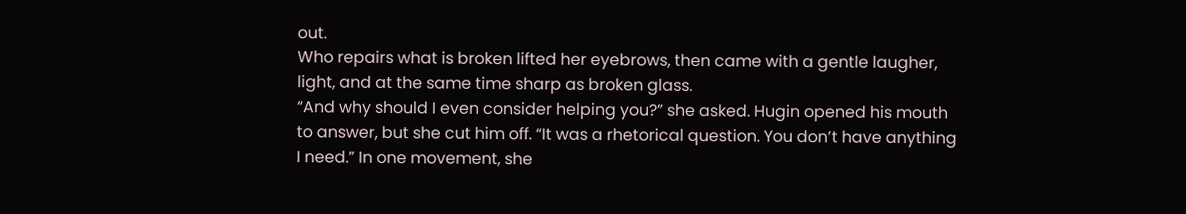out.
Who repairs what is broken lifted her eyebrows, then came with a gentle laugher, light, and at the same time sharp as broken glass.
“And why should I even consider helping you?” she asked. Hugin opened his mouth to answer, but she cut him off. “It was a rhetorical question. You don’t have anything I need.” In one movement, she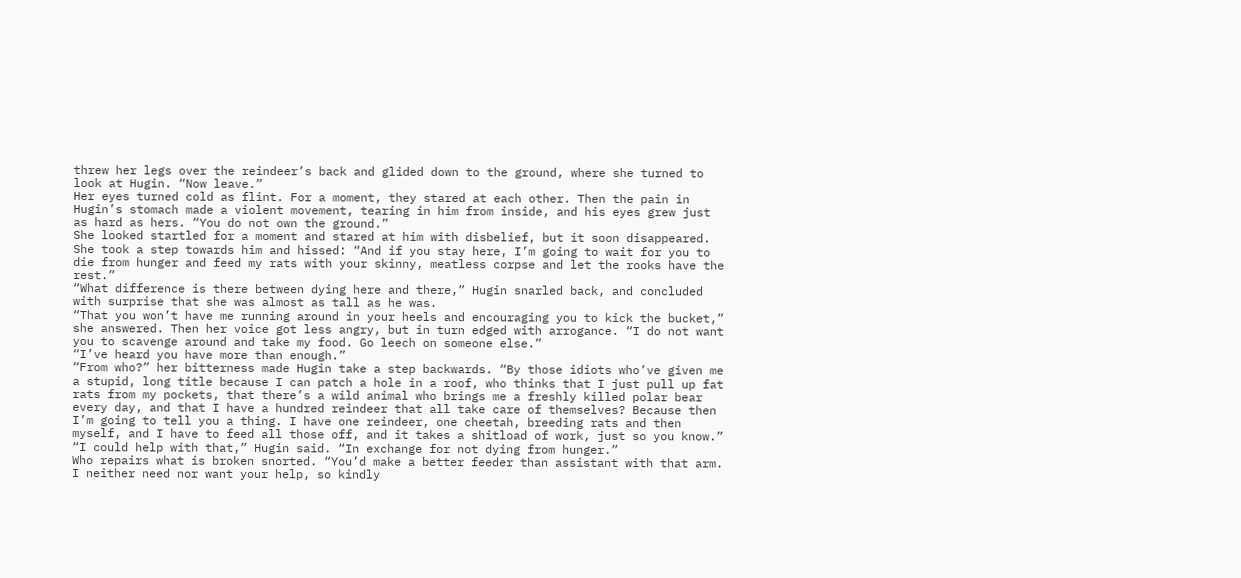threw her legs over the reindeer’s back and glided down to the ground, where she turned to look at Hugin. “Now leave.”
Her eyes turned cold as flint. For a moment, they stared at each other. Then the pain in Hugin’s stomach made a violent movement, tearing in him from inside, and his eyes grew just as hard as hers. “You do not own the ground.”
She looked startled for a moment and stared at him with disbelief, but it soon disappeared. She took a step towards him and hissed: “And if you stay here, I’m going to wait for you to die from hunger and feed my rats with your skinny, meatless corpse and let the rooks have the rest.”
“What difference is there between dying here and there,” Hugin snarled back, and concluded with surprise that she was almost as tall as he was.
“That you won’t have me running around in your heels and encouraging you to kick the bucket,” she answered. Then her voice got less angry, but in turn edged with arrogance. “I do not want you to scavenge around and take my food. Go leech on someone else.”
“I’ve heard you have more than enough.”
“From who?” her bitterness made Hugin take a step backwards. “By those idiots who’ve given me a stupid, long title because I can patch a hole in a roof, who thinks that I just pull up fat rats from my pockets, that there’s a wild animal who brings me a freshly killed polar bear every day, and that I have a hundred reindeer that all take care of themselves? Because then I’m going to tell you a thing. I have one reindeer, one cheetah, breeding rats and then myself, and I have to feed all those off, and it takes a shitload of work, just so you know.”
“I could help with that,” Hugin said. “In exchange for not dying from hunger.”
Who repairs what is broken snorted. “You’d make a better feeder than assistant with that arm. I neither need nor want your help, so kindly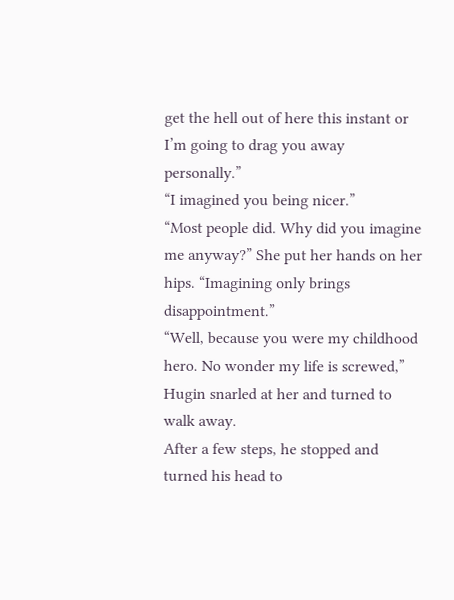get the hell out of here this instant or I’m going to drag you away personally.”
“I imagined you being nicer.”
“Most people did. Why did you imagine me anyway?” She put her hands on her hips. “Imagining only brings disappointment.”
“Well, because you were my childhood hero. No wonder my life is screwed,” Hugin snarled at her and turned to walk away.
After a few steps, he stopped and turned his head to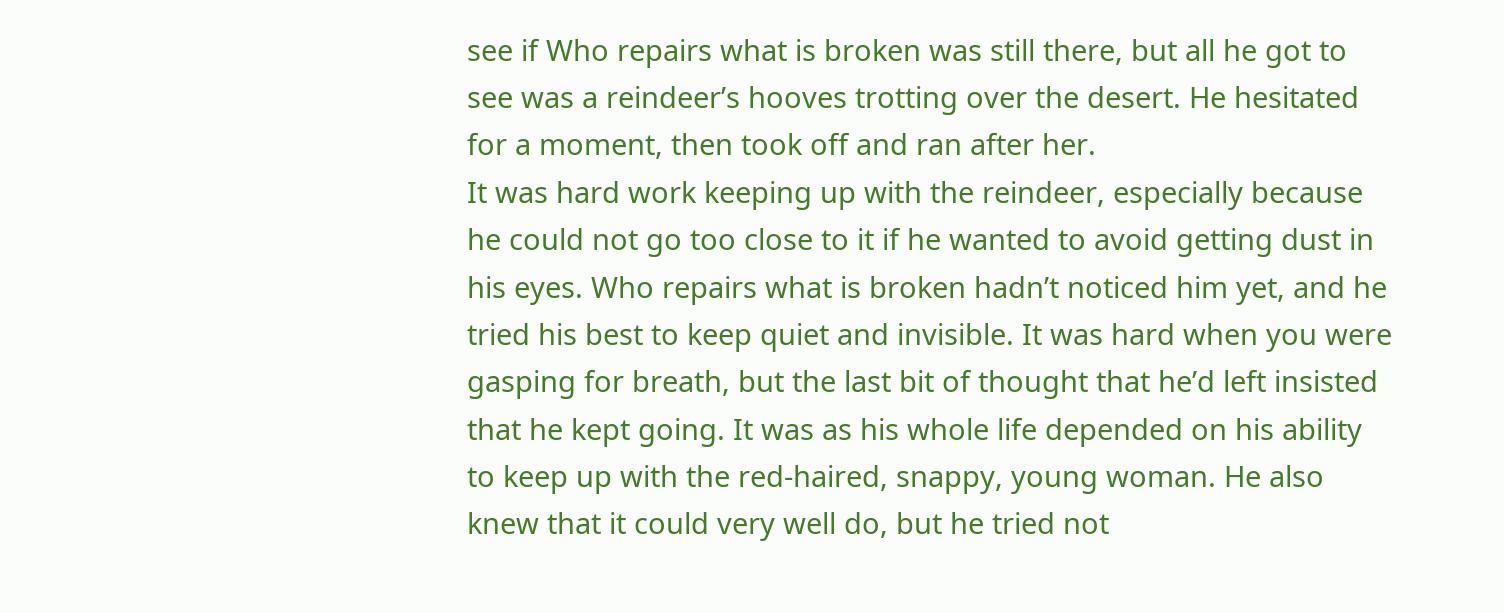see if Who repairs what is broken was still there, but all he got to see was a reindeer’s hooves trotting over the desert. He hesitated for a moment, then took off and ran after her.
It was hard work keeping up with the reindeer, especially because he could not go too close to it if he wanted to avoid getting dust in his eyes. Who repairs what is broken hadn’t noticed him yet, and he tried his best to keep quiet and invisible. It was hard when you were gasping for breath, but the last bit of thought that he’d left insisted that he kept going. It was as his whole life depended on his ability to keep up with the red-haired, snappy, young woman. He also knew that it could very well do, but he tried not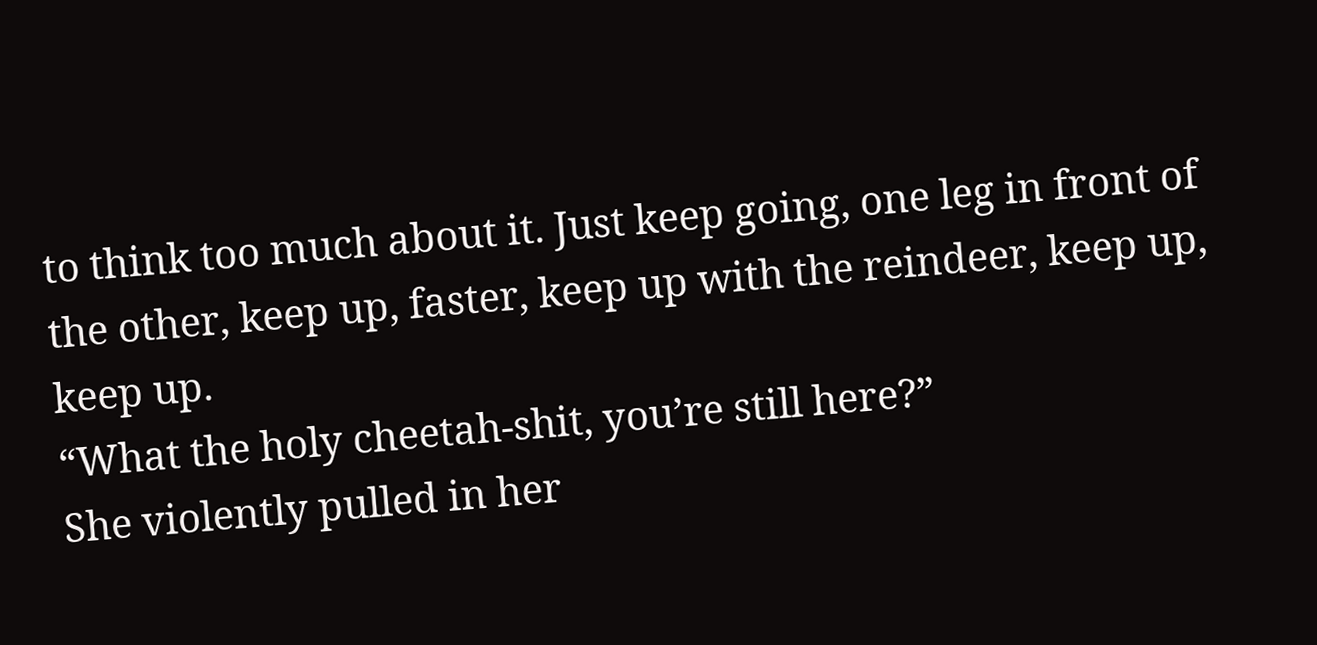to think too much about it. Just keep going, one leg in front of the other, keep up, faster, keep up with the reindeer, keep up, keep up.
“What the holy cheetah-shit, you’re still here?”
She violently pulled in her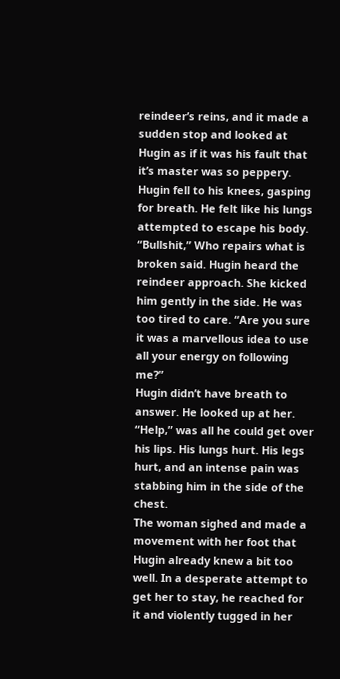reindeer’s reins, and it made a sudden stop and looked at Hugin as if it was his fault that it’s master was so peppery. Hugin fell to his knees, gasping for breath. He felt like his lungs attempted to escape his body.
“Bullshit,” Who repairs what is broken said. Hugin heard the reindeer approach. She kicked him gently in the side. He was too tired to care. “Are you sure it was a marvellous idea to use all your energy on following me?”
Hugin didn’t have breath to answer. He looked up at her. “Help,” was all he could get over his lips. His lungs hurt. His legs hurt, and an intense pain was stabbing him in the side of the chest.
The woman sighed and made a movement with her foot that Hugin already knew a bit too well. In a desperate attempt to get her to stay, he reached for it and violently tugged in her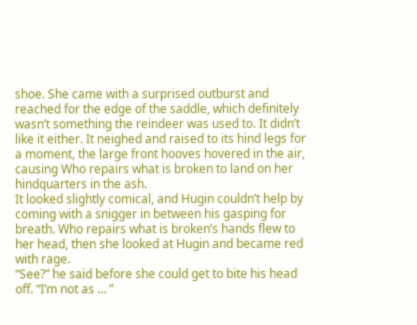shoe. She came with a surprised outburst and reached for the edge of the saddle, which definitely wasn’t something the reindeer was used to. It didn’t like it either. It neighed and raised to its hind legs for a moment, the large front hooves hovered in the air, causing Who repairs what is broken to land on her hindquarters in the ash.
It looked slightly comical, and Hugin couldn’t help by coming with a snigger in between his gasping for breath. Who repairs what is broken’s hands flew to her head, then she looked at Hugin and became red with rage.
“See?” he said before she could get to bite his head off. “I’m not as … ”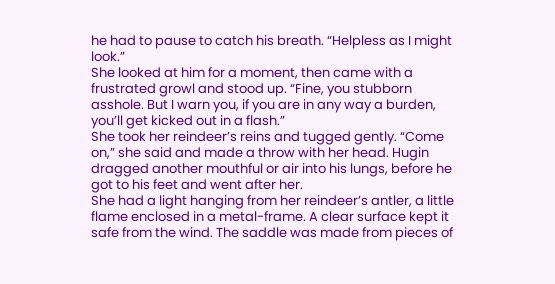he had to pause to catch his breath. “Helpless as I might look.”
She looked at him for a moment, then came with a frustrated growl and stood up. “Fine, you stubborn asshole. But I warn you, if you are in any way a burden, you’ll get kicked out in a flash.”
She took her reindeer’s reins and tugged gently. “Come on,” she said and made a throw with her head. Hugin dragged another mouthful or air into his lungs, before he got to his feet and went after her.
She had a light hanging from her reindeer’s antler, a little flame enclosed in a metal-frame. A clear surface kept it safe from the wind. The saddle was made from pieces of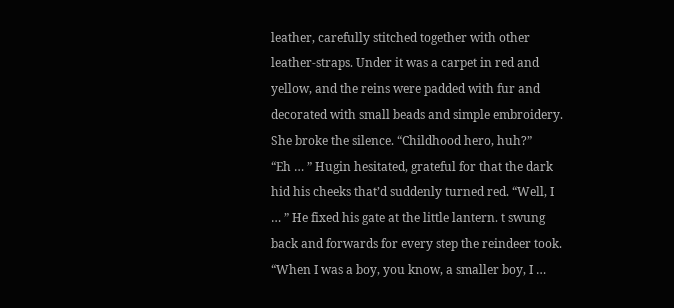leather, carefully stitched together with other leather-straps. Under it was a carpet in red and yellow, and the reins were padded with fur and decorated with small beads and simple embroidery.
She broke the silence. “Childhood hero, huh?”
“Eh … ” Hugin hesitated, grateful for that the dark hid his cheeks that’d suddenly turned red. “Well, I … ” He fixed his gate at the little lantern. t swung back and forwards for every step the reindeer took. “When I was a boy, you know, a smaller boy, I …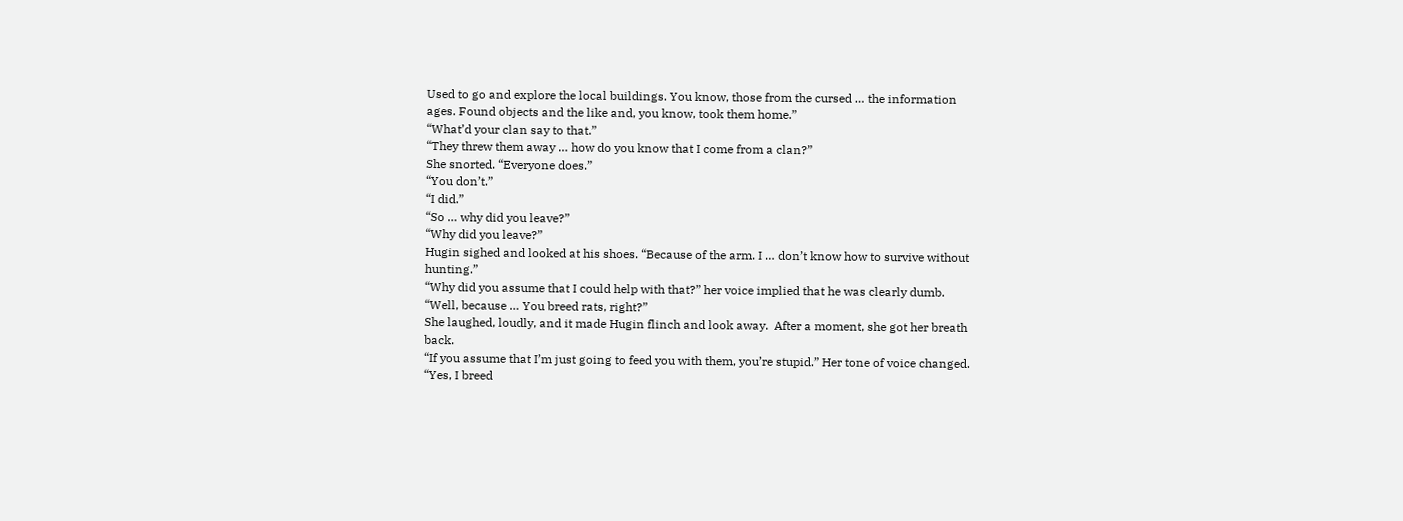Used to go and explore the local buildings. You know, those from the cursed … the information ages. Found objects and the like and, you know, took them home.”
“What’d your clan say to that.”
“They threw them away … how do you know that I come from a clan?”
She snorted. “Everyone does.”
“You don’t.”
“I did.”
“So … why did you leave?”
“Why did you leave?”
Hugin sighed and looked at his shoes. “Because of the arm. I … don’t know how to survive without hunting.”
“Why did you assume that I could help with that?” her voice implied that he was clearly dumb.
“Well, because … You breed rats, right?”
She laughed, loudly, and it made Hugin flinch and look away.  After a moment, she got her breath back.
“If you assume that I’m just going to feed you with them, you’re stupid.” Her tone of voice changed. “Yes, I breed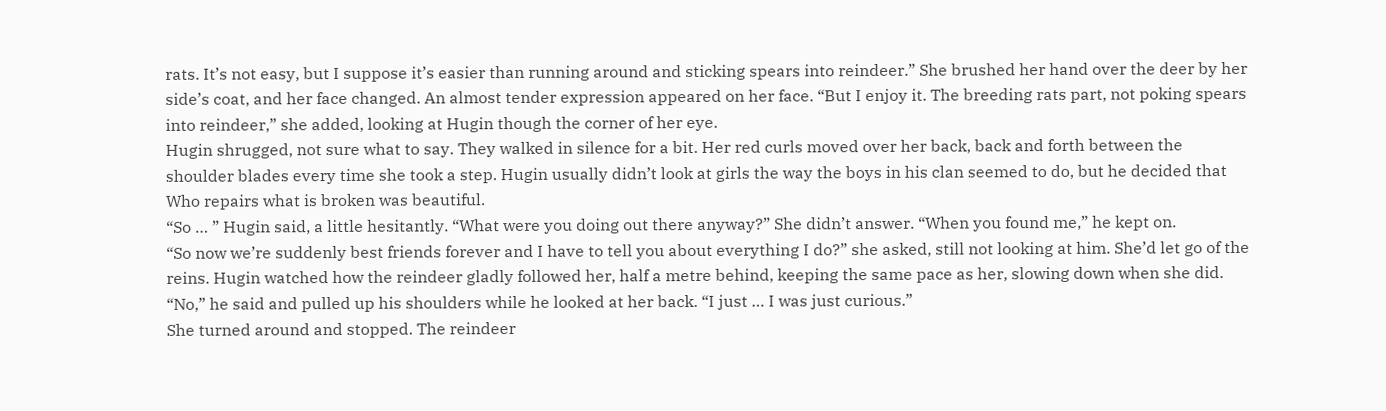rats. It’s not easy, but I suppose it’s easier than running around and sticking spears into reindeer.” She brushed her hand over the deer by her side’s coat, and her face changed. An almost tender expression appeared on her face. “But I enjoy it. The breeding rats part, not poking spears into reindeer,” she added, looking at Hugin though the corner of her eye.
Hugin shrugged, not sure what to say. They walked in silence for a bit. Her red curls moved over her back, back and forth between the shoulder blades every time she took a step. Hugin usually didn’t look at girls the way the boys in his clan seemed to do, but he decided that Who repairs what is broken was beautiful.
“So … ” Hugin said, a little hesitantly. “What were you doing out there anyway?” She didn’t answer. “When you found me,” he kept on.
“So now we’re suddenly best friends forever and I have to tell you about everything I do?” she asked, still not looking at him. She’d let go of the reins. Hugin watched how the reindeer gladly followed her, half a metre behind, keeping the same pace as her, slowing down when she did.
“No,” he said and pulled up his shoulders while he looked at her back. “I just … I was just curious.”
She turned around and stopped. The reindeer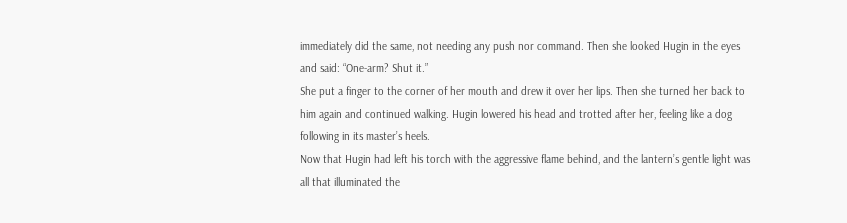immediately did the same, not needing any push nor command. Then she looked Hugin in the eyes and said: “One-arm? Shut it.”
She put a finger to the corner of her mouth and drew it over her lips. Then she turned her back to him again and continued walking. Hugin lowered his head and trotted after her, feeling like a dog following in its master’s heels.
Now that Hugin had left his torch with the aggressive flame behind, and the lantern’s gentle light was all that illuminated the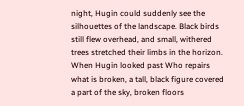night, Hugin could suddenly see the silhouettes of the landscape. Black birds still flew overhead, and small, withered trees stretched their limbs in the horizon. When Hugin looked past Who repairs what is broken, a tall, black figure covered a part of the sky, broken floors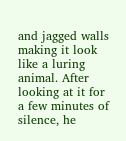and jagged walls making it look like a luring animal. After looking at it for a few minutes of silence, he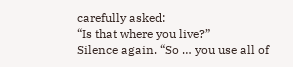carefully asked:
“Is that where you live?”
Silence again. “So … you use all of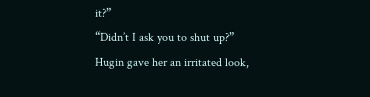it?”
“Didn’t I ask you to shut up?”
Hugin gave her an irritated look,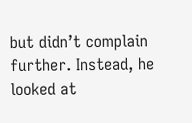but didn’t complain further. Instead, he looked at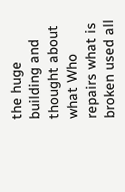the huge building and thought about what Who repairs what is broken used all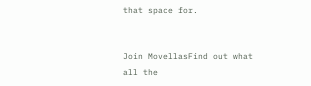that space for.


Join MovellasFind out what all the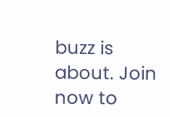buzz is about. Join now to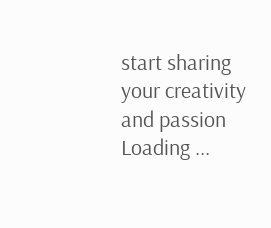start sharing your creativity and passion
Loading ...